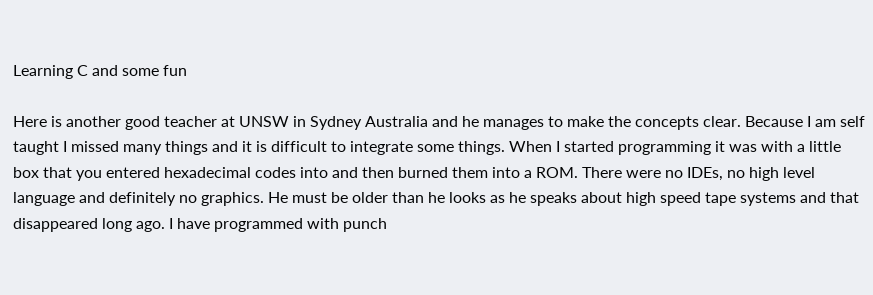Learning C and some fun

Here is another good teacher at UNSW in Sydney Australia and he manages to make the concepts clear. Because I am self taught I missed many things and it is difficult to integrate some things. When I started programming it was with a little box that you entered hexadecimal codes into and then burned them into a ROM. There were no IDEs, no high level language and definitely no graphics. He must be older than he looks as he speaks about high speed tape systems and that disappeared long ago. I have programmed with punch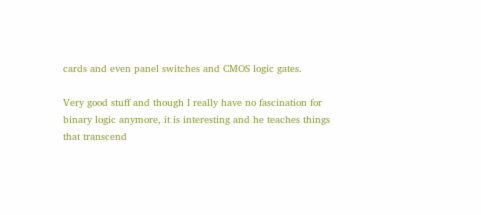cards and even panel switches and CMOS logic gates.

Very good stuff and though I really have no fascination for binary logic anymore, it is interesting and he teaches things that transcend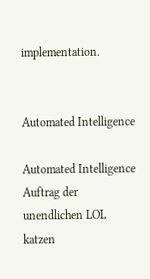implementation.


Automated Intelligence

Automated Intelligence
Auftrag der unendlichen LOL katzen